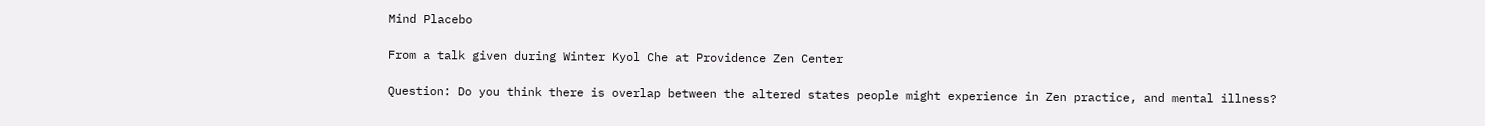Mind Placebo

From a talk given during Winter Kyol Che at Providence Zen Center

Question: Do you think there is overlap between the altered states people might experience in Zen practice, and mental illness?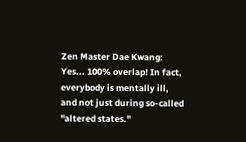Zen Master Dae Kwang: Yes... 100% overlap! In fact, everybody is mentally ill, and not just during so-called "altered states."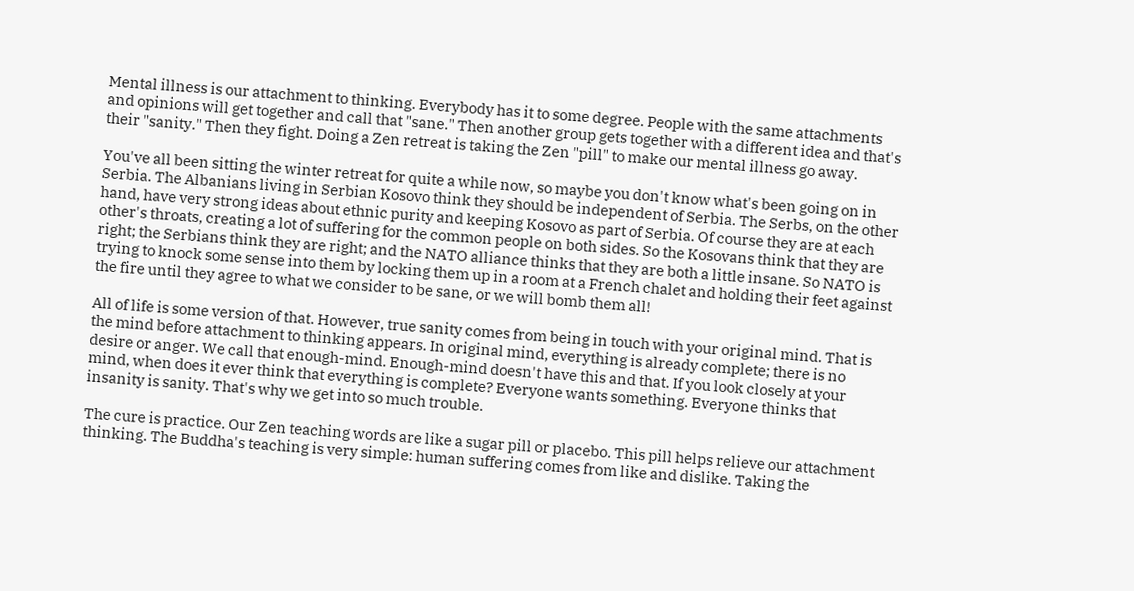Mental illness is our attachment to thinking. Everybody has it to some degree. People with the same attachments and opinions will get together and call that "sane." Then another group gets together with a different idea and that's their "sanity." Then they fight. Doing a Zen retreat is taking the Zen "pill" to make our mental illness go away.

You've all been sitting the winter retreat for quite a while now, so maybe you don't know what's been going on in Serbia. The Albanians living in Serbian Kosovo think they should be independent of Serbia. The Serbs, on the other hand, have very strong ideas about ethnic purity and keeping Kosovo as part of Serbia. Of course they are at each other's throats, creating a lot of suffering for the common people on both sides. So the Kosovans think that they are right; the Serbians think they are right; and the NATO alliance thinks that they are both a little insane. So NATO is trying to knock some sense into them by locking them up in a room at a French chalet and holding their feet against the fire until they agree to what we consider to be sane, or we will bomb them all!

All of life is some version of that. However, true sanity comes from being in touch with your original mind. That is the mind before attachment to thinking appears. In original mind, everything is already complete; there is no desire or anger. We call that enough-mind. Enough-mind doesn't have this and that. If you look closely at your mind, when does it ever think that everything is complete? Everyone wants something. Everyone thinks that insanity is sanity. That's why we get into so much trouble.

The cure is practice. Our Zen teaching words are like a sugar pill or placebo. This pill helps relieve our attachment thinking. The Buddha's teaching is very simple: human suffering comes from like and dislike. Taking the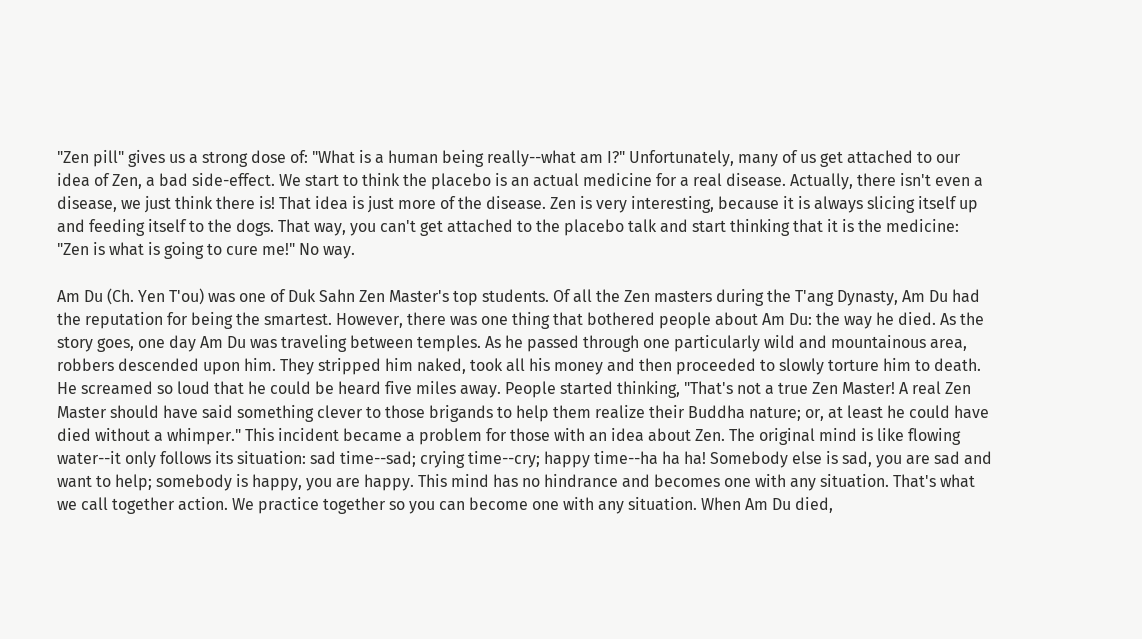"Zen pill" gives us a strong dose of: "What is a human being really--what am I?" Unfortunately, many of us get attached to our idea of Zen, a bad side-effect. We start to think the placebo is an actual medicine for a real disease. Actually, there isn't even a disease, we just think there is! That idea is just more of the disease. Zen is very interesting, because it is always slicing itself up and feeding itself to the dogs. That way, you can't get attached to the placebo talk and start thinking that it is the medicine: "Zen is what is going to cure me!" No way.

Am Du (Ch. Yen T'ou) was one of Duk Sahn Zen Master's top students. Of all the Zen masters during the T'ang Dynasty, Am Du had the reputation for being the smartest. However, there was one thing that bothered people about Am Du: the way he died. As the story goes, one day Am Du was traveling between temples. As he passed through one particularly wild and mountainous area, robbers descended upon him. They stripped him naked, took all his money and then proceeded to slowly torture him to death. He screamed so loud that he could be heard five miles away. People started thinking, "That's not a true Zen Master! A real Zen Master should have said something clever to those brigands to help them realize their Buddha nature; or, at least he could have died without a whimper." This incident became a problem for those with an idea about Zen. The original mind is like flowing water--it only follows its situation: sad time--sad; crying time--cry; happy time--ha ha ha! Somebody else is sad, you are sad and want to help; somebody is happy, you are happy. This mind has no hindrance and becomes one with any situation. That's what we call together action. We practice together so you can become one with any situation. When Am Du died,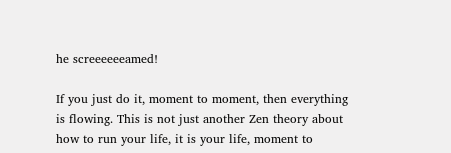he screeeeeeamed!

If you just do it, moment to moment, then everything is flowing. This is not just another Zen theory about how to run your life, it is your life, moment to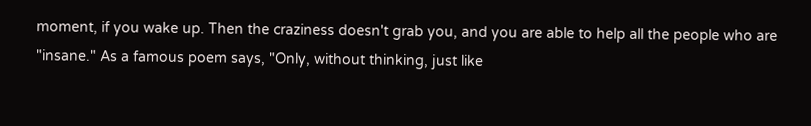moment, if you wake up. Then the craziness doesn't grab you, and you are able to help all the people who are "insane." As a famous poem says, "Only, without thinking, just like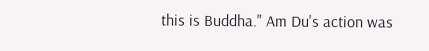this is Buddha." Am Du's action was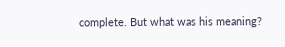complete. But what was his meaning?